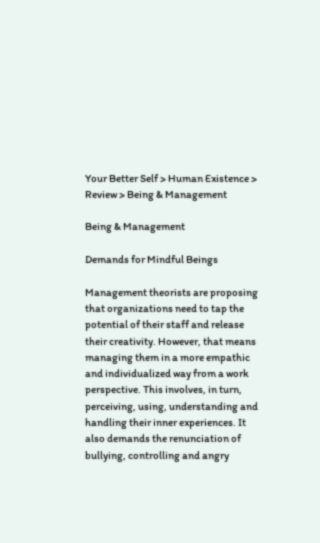Your Better Self > Human Existence > Review > Being & Management

Being & Management

Demands for Mindful Beings

Management theorists are proposing that organizations need to tap the potential of their staff and release their creativity. However, that means managing them in a more empathic and individualized way from a work perspective. This involves, in turn, perceiving, using, understanding and handling their inner experiences. It also demands the renunciation of bullying, controlling and angry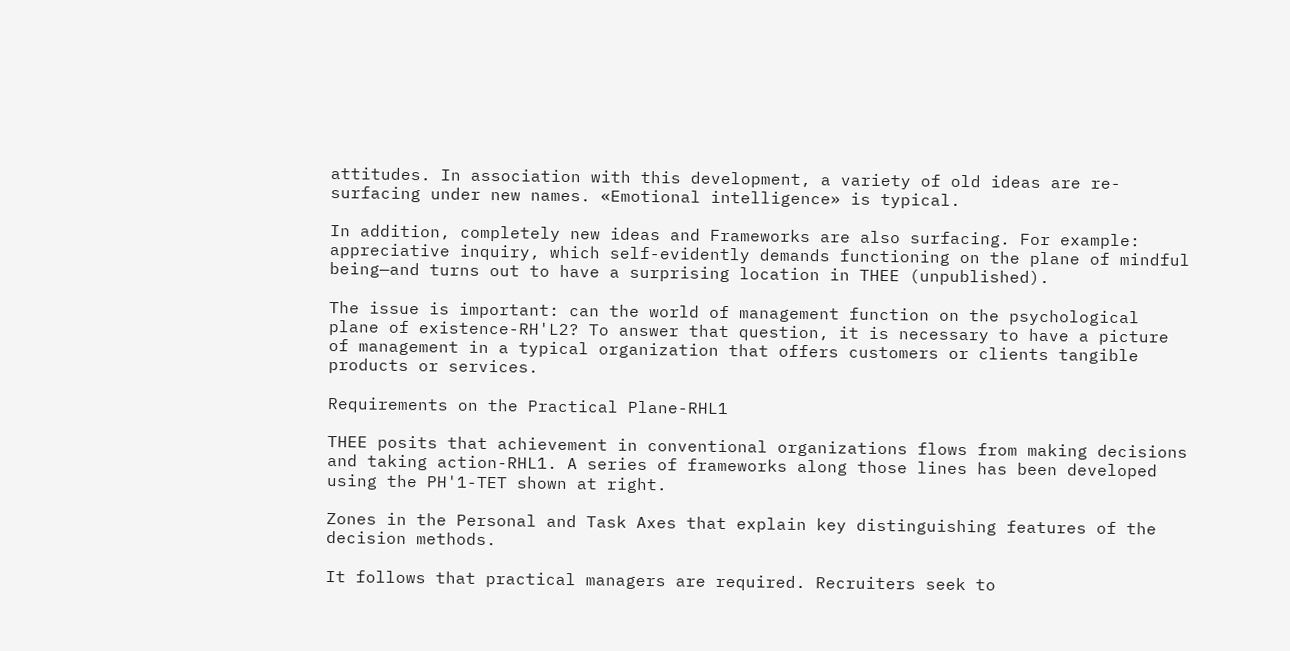attitudes. In association with this development, a variety of old ideas are re-surfacing under new names. «Emotional intelligence» is typical.

In addition, completely new ideas and Frameworks are also surfacing. For example: appreciative inquiry, which self-evidently demands functioning on the plane of mindful being—and turns out to have a surprising location in THEE (unpublished).

The issue is important: can the world of management function on the psychological plane of existence-RH'L2? To answer that question, it is necessary to have a picture of management in a typical organization that offers customers or clients tangible products or services.

Requirements on the Practical Plane-RHL1

THEE posits that achievement in conventional organizations flows from making decisions and taking action-RHL1. A series of frameworks along those lines has been developed using the PH'1-TET shown at right.

Zones in the Personal and Task Axes that explain key distinguishing features of the decision methods.

It follows that practical managers are required. Recruiters seek to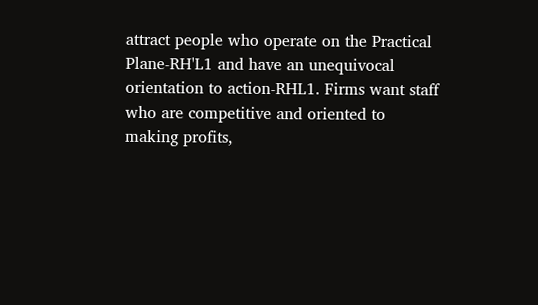attract people who operate on the Practical Plane-RH'L1 and have an unequivocal orientation to action-RHL1. Firms want staff who are competitive and oriented to making profits,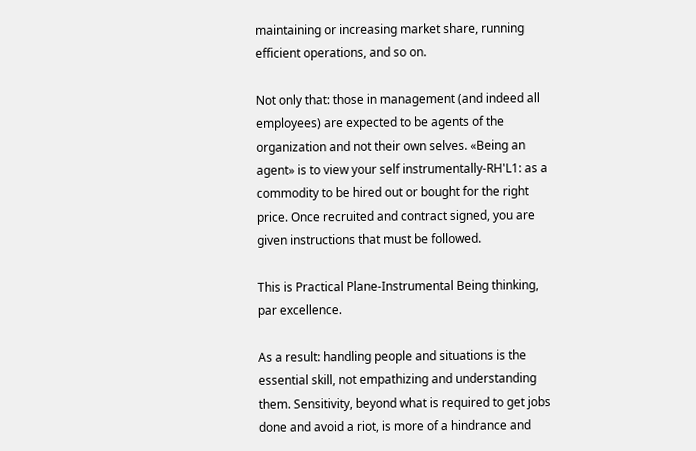maintaining or increasing market share, running efficient operations, and so on.

Not only that: those in management (and indeed all employees) are expected to be agents of the organization and not their own selves. «Being an agent» is to view your self instrumentally-RH'L1: as a commodity to be hired out or bought for the right price. Once recruited and contract signed, you are given instructions that must be followed.

This is Practical Plane-Instrumental Being thinking, par excellence.

As a result: handling people and situations is the essential skill, not empathizing and understanding them. Sensitivity, beyond what is required to get jobs done and avoid a riot, is more of a hindrance and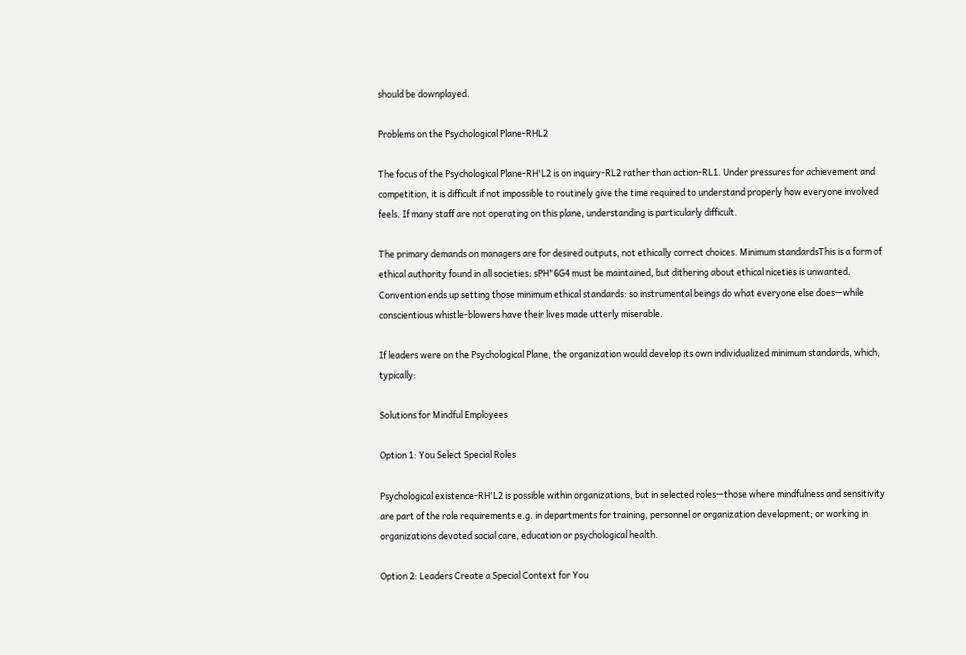should be downplayed.

Problems on the Psychological Plane-RHL2

The focus of the Psychological Plane-RH'L2 is on inquiry-RL2 rather than action-RL1. Under pressures for achievement and competition, it is difficult if not impossible to routinely give the time required to understand properly how everyone involved feels. If many staff are not operating on this plane, understanding is particularly difficult.

The primary demands on managers are for desired outputs, not ethically correct choices. Minimum standardsThis is a form of ethical authority found in all societies: sPH"6G4 must be maintained, but dithering about ethical niceties is unwanted. Convention ends up setting those minimum ethical standards: so instrumental beings do what everyone else does—while conscientious whistle-blowers have their lives made utterly miserable.

If leaders were on the Psychological Plane, the organization would develop its own individualized minimum standards, which, typically:

Solutions for Mindful Employees

Option 1: You Select Special Roles

Psychological existence-RH'L2 is possible within organizations, but in selected roles—those where mindfulness and sensitivity are part of the role requirements e.g. in departments for training, personnel or organization development; or working in organizations devoted social care, education or psychological health.

Option 2: Leaders Create a Special Context for You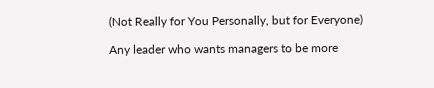(Not Really for You Personally, but for Everyone)

Any leader who wants managers to be more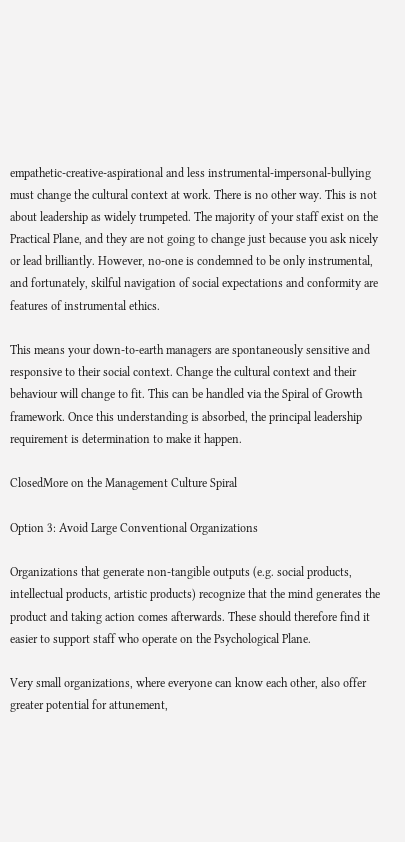empathetic-creative-aspirational and less instrumental-impersonal-bullying must change the cultural context at work. There is no other way. This is not about leadership as widely trumpeted. The majority of your staff exist on the Practical Plane, and they are not going to change just because you ask nicely or lead brilliantly. However, no-one is condemned to be only instrumental, and fortunately, skilful navigation of social expectations and conformity are features of instrumental ethics.

This means your down-to-earth managers are spontaneously sensitive and responsive to their social context. Change the cultural context and their behaviour will change to fit. This can be handled via the Spiral of Growth framework. Once this understanding is absorbed, the principal leadership requirement is determination to make it happen.

ClosedMore on the Management Culture Spiral

Option 3: Avoid Large Conventional Organizations

Organizations that generate non-tangible outputs (e.g. social products, intellectual products, artistic products) recognize that the mind generates the product and taking action comes afterwards. These should therefore find it easier to support staff who operate on the Psychological Plane.

Very small organizations, where everyone can know each other, also offer greater potential for attunement,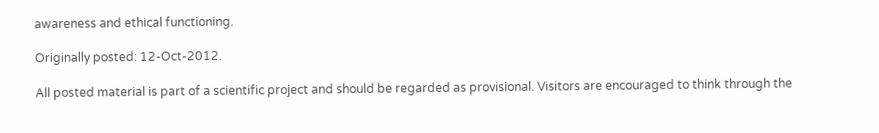awareness and ethical functioning.

Originally posted: 12-Oct-2012.

All posted material is part of a scientific project and should be regarded as provisional. Visitors are encouraged to think through the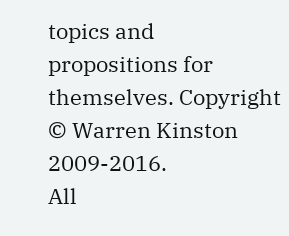topics and propositions for themselves. Copyright © Warren Kinston 2009-2016.
All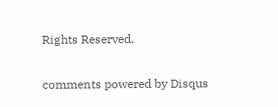Rights Reserved.

comments powered by Disqus